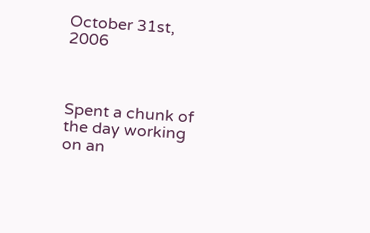October 31st, 2006



Spent a chunk of the day working on an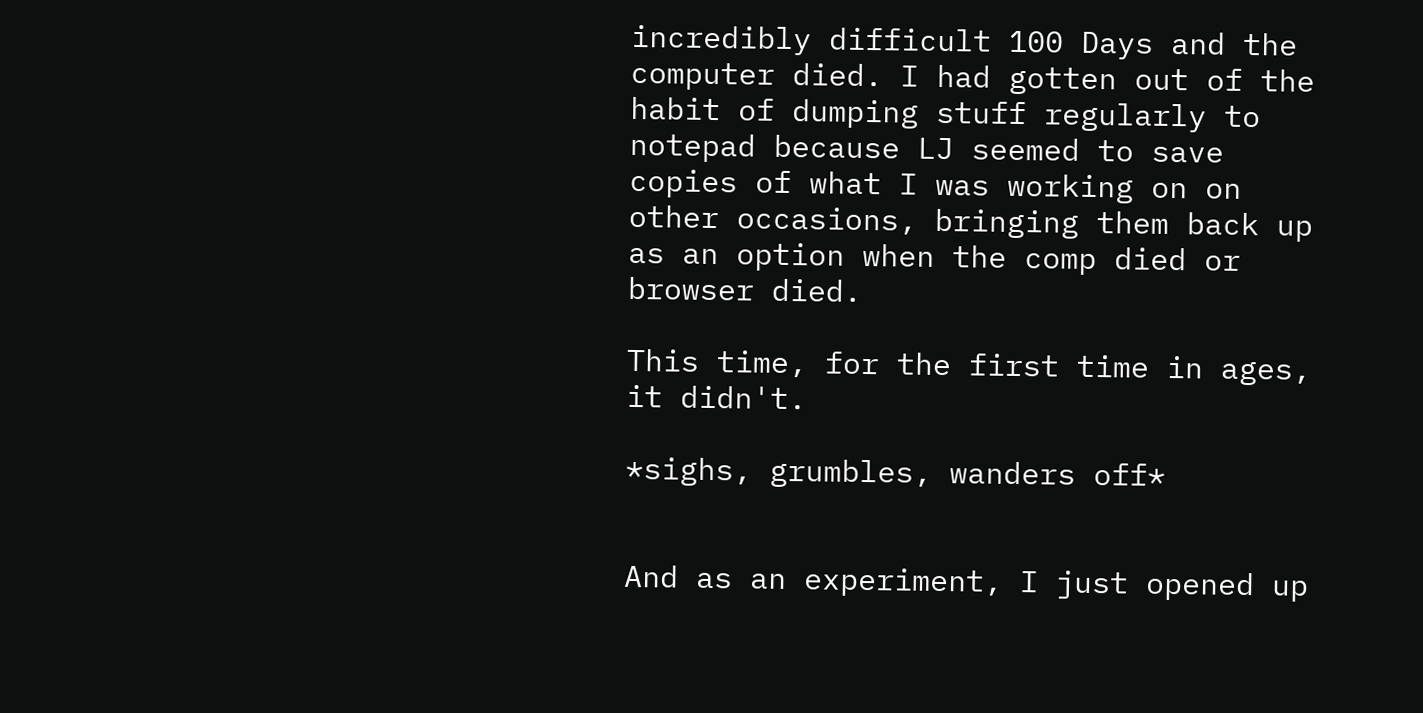incredibly difficult 100 Days and the computer died. I had gotten out of the habit of dumping stuff regularly to notepad because LJ seemed to save copies of what I was working on on other occasions, bringing them back up as an option when the comp died or browser died.

This time, for the first time in ages, it didn't.

*sighs, grumbles, wanders off*


And as an experiment, I just opened up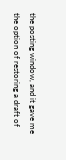the posting window, and it gave me the option of restoring a draft of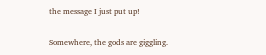the message I just put up!

Somewhere, the gods are giggling.